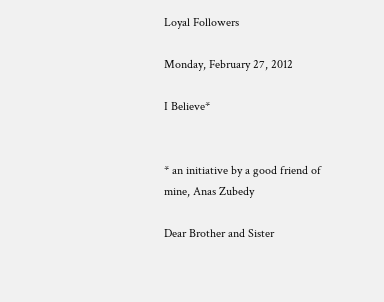Loyal Followers

Monday, February 27, 2012

I Believe*


* an initiative by a good friend of mine, Anas Zubedy

Dear Brother and Sister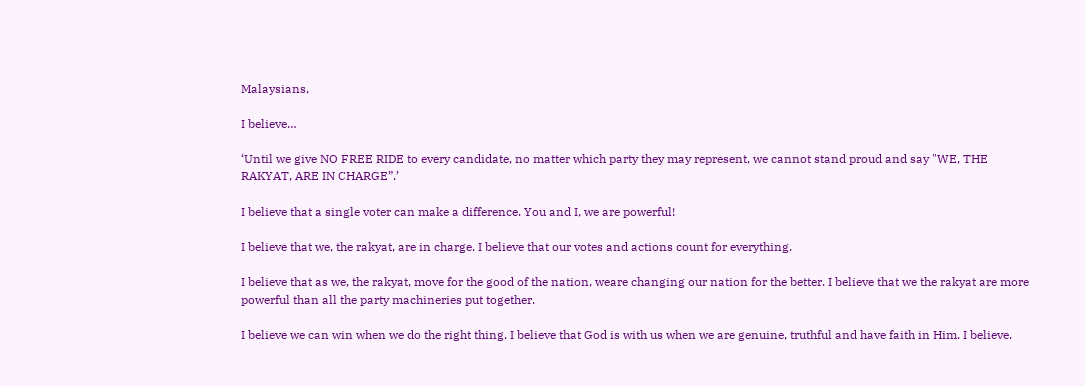Malaysians,

I believe…

‘Until we give NO FREE RIDE to every candidate, no matter which party they may represent, we cannot stand proud and say "WE, THE RAKYAT, ARE IN CHARGE”.’

I believe that a single voter can make a difference. You and I, we are powerful!

I believe that we, the rakyat, are in charge. I believe that our votes and actions count for everything.

I believe that as we, the rakyat, move for the good of the nation, weare changing our nation for the better. I believe that we the rakyat are more powerful than all the party machineries put together.

I believe we can win when we do the right thing. I believe that God is with us when we are genuine, truthful and have faith in Him. I believe.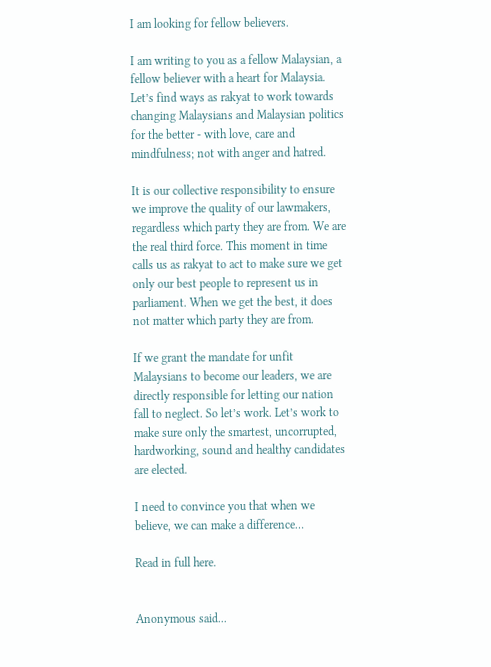I am looking for fellow believers.

I am writing to you as a fellow Malaysian, a fellow believer with a heart for Malaysia. Let’s find ways as rakyat to work towards changing Malaysians and Malaysian politics for the better - with love, care and mindfulness; not with anger and hatred.

It is our collective responsibility to ensure we improve the quality of our lawmakers, regardless which party they are from. We are the real third force. This moment in time calls us as rakyat to act to make sure we get only our best people to represent us in parliament. When we get the best, it does not matter which party they are from.

If we grant the mandate for unfit Malaysians to become our leaders, we are directly responsible for letting our nation fall to neglect. So let’s work. Let’s work to make sure only the smartest, uncorrupted, hardworking, sound and healthy candidates are elected.

I need to convince you that when we believe, we can make a difference…

Read in full here.


Anonymous said...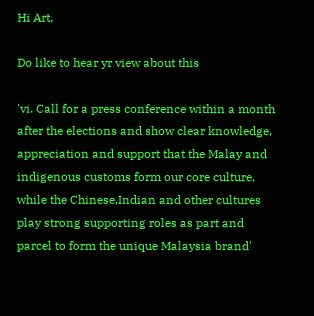Hi Art,

Do like to hear yr view about this

'vi. Call for a press conference within a month after the elections and show clear knowledge, appreciation and support that the Malay and indigenous customs form our core culture, while the Chinese,Indian and other cultures play strong supporting roles as part and parcel to form the unique Malaysia brand'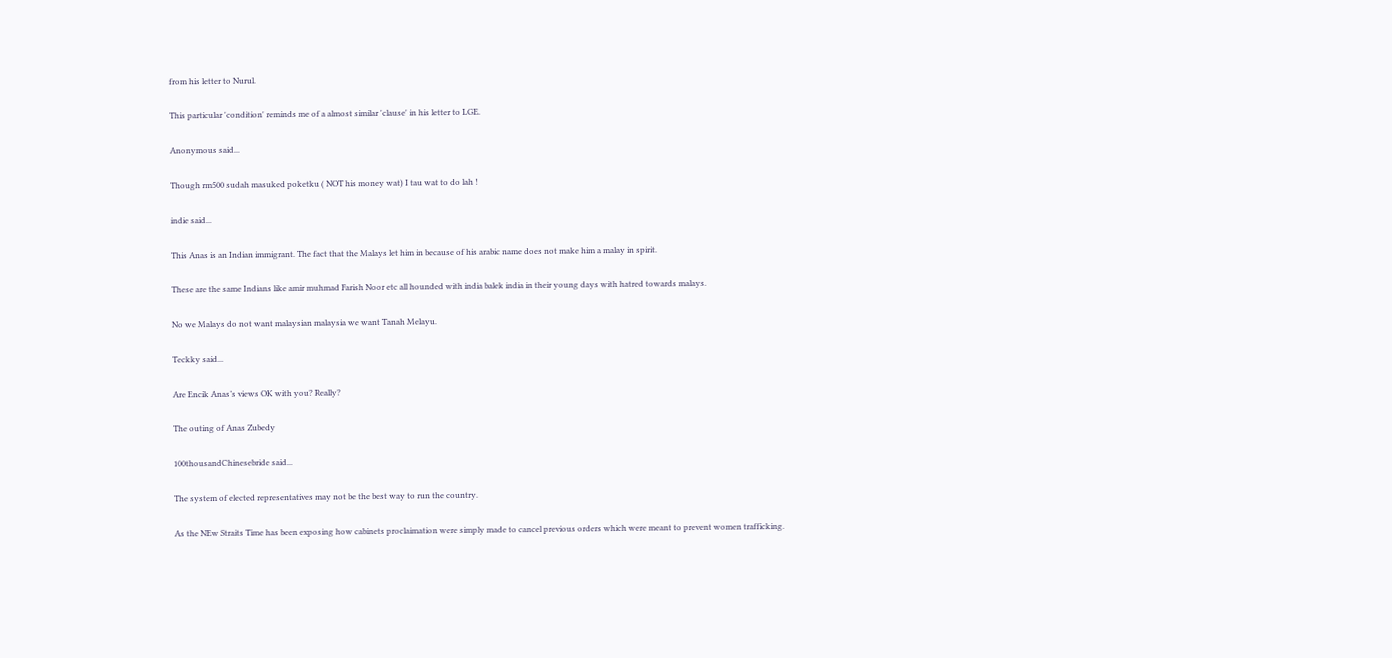from his letter to Nurul.

This particular 'condition' reminds me of a almost similar 'clause' in his letter to LGE.

Anonymous said...

Though rm500 sudah masuked poketku ( NOT his money wat) I tau wat to do lah !

indie said...

This Anas is an Indian immigrant. The fact that the Malays let him in because of his arabic name does not make him a malay in spirit.

These are the same Indians like amir muhmad Farish Noor etc all hounded with india balek india in their young days with hatred towards malays.

No we Malays do not want malaysian malaysia we want Tanah Melayu.

Teckky said...

Are Encik Anas’s views OK with you? Really?

The outing of Anas Zubedy

100thousandChinesebride said...

The system of elected representatives may not be the best way to run the country.

As the NEw Straits Time has been exposing how cabinets proclaimation were simply made to cancel previous orders which were meant to prevent women trafficking.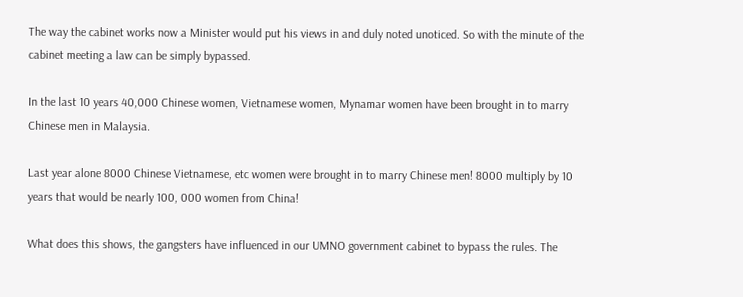The way the cabinet works now a Minister would put his views in and duly noted unoticed. So with the minute of the cabinet meeting a law can be simply bypassed.

In the last 10 years 40,000 Chinese women, Vietnamese women, Mynamar women have been brought in to marry Chinese men in Malaysia.

Last year alone 8000 Chinese Vietnamese, etc women were brought in to marry Chinese men! 8000 multiply by 10 years that would be nearly 100, 000 women from China!

What does this shows, the gangsters have influenced in our UMNO government cabinet to bypass the rules. The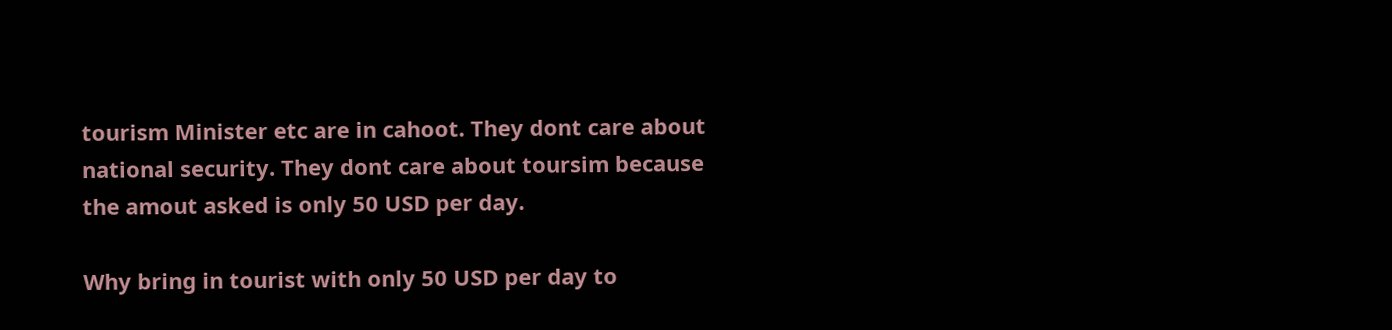tourism Minister etc are in cahoot. They dont care about national security. They dont care about toursim because the amout asked is only 50 USD per day.

Why bring in tourist with only 50 USD per day to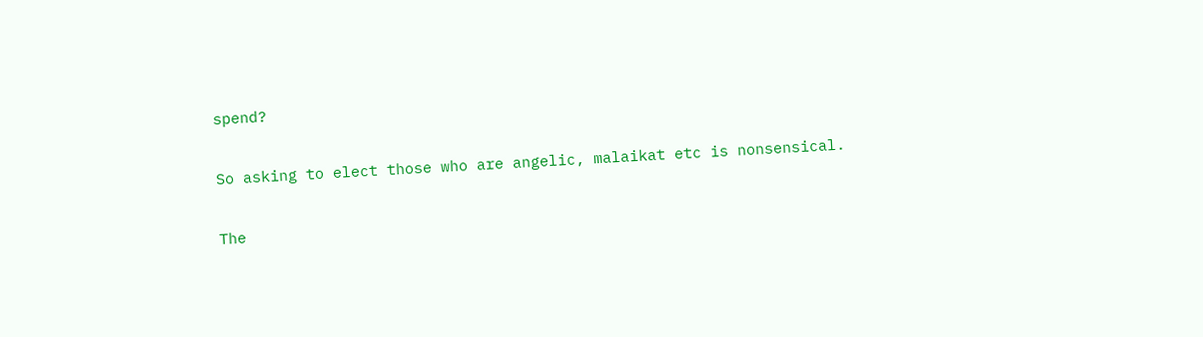spend?

So asking to elect those who are angelic, malaikat etc is nonsensical.

The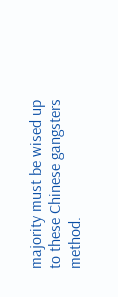majority must be wised up to these Chinese gangsters method.